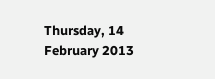Thursday, 14 February 2013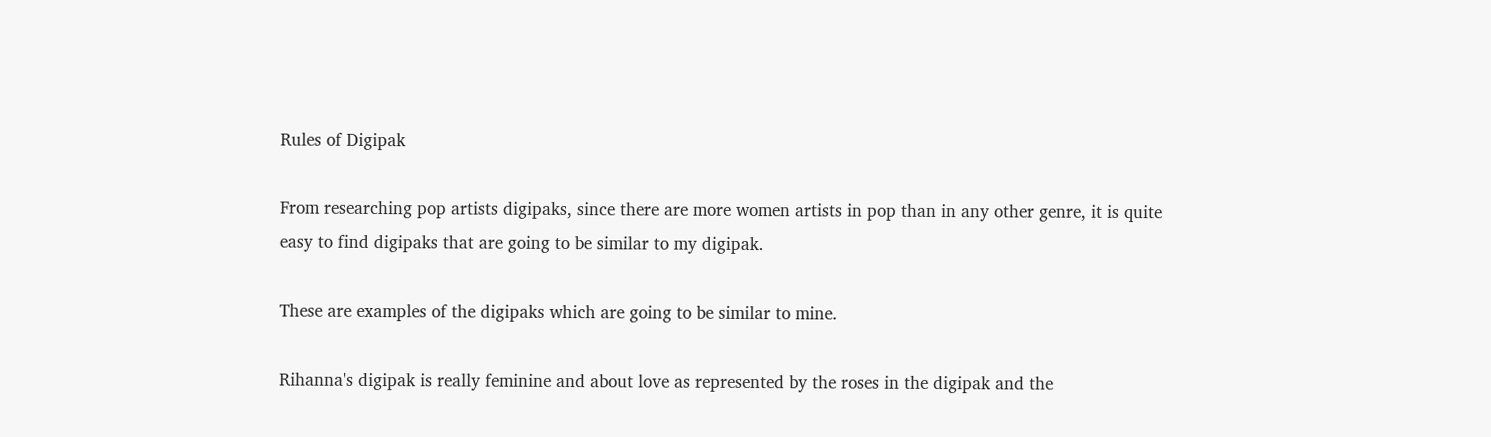Rules of Digipak

From researching pop artists digipaks, since there are more women artists in pop than in any other genre, it is quite easy to find digipaks that are going to be similar to my digipak.

These are examples of the digipaks which are going to be similar to mine.

Rihanna's digipak is really feminine and about love as represented by the roses in the digipak and the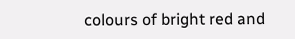colours of bright red and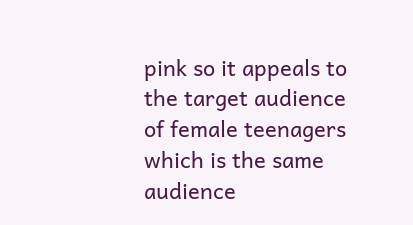pink so it appeals to the target audience of female teenagers which is the same audience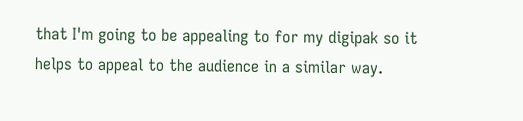that I'm going to be appealing to for my digipak so it helps to appeal to the audience in a similar way.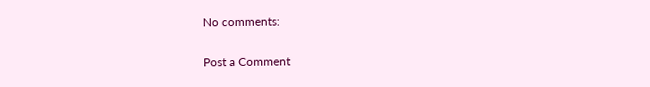No comments:

Post a Comment